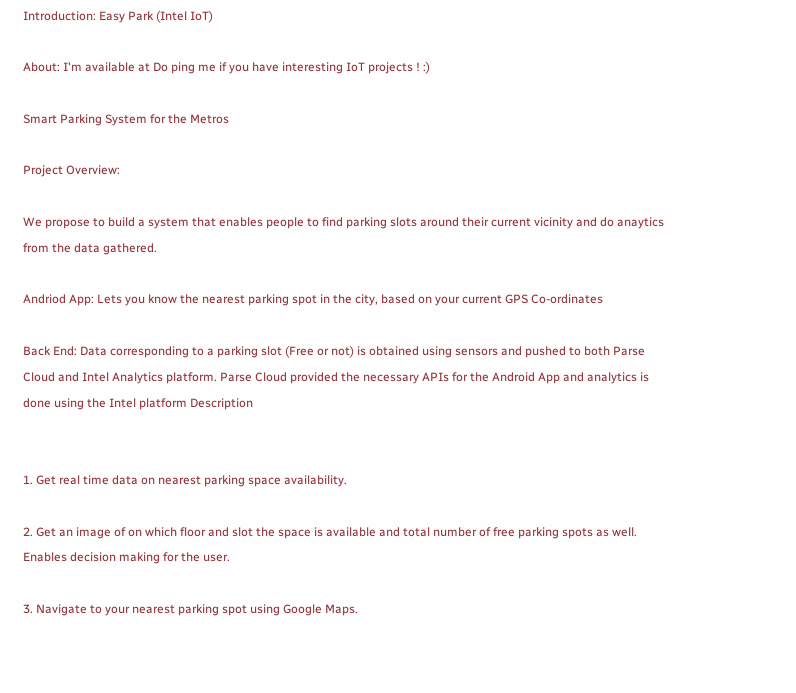Introduction: Easy Park (Intel IoT)

About: I'm available at Do ping me if you have interesting IoT projects ! :)

Smart Parking System for the Metros

Project Overview:

We propose to build a system that enables people to find parking slots around their current vicinity and do anaytics from the data gathered.

Andriod App: Lets you know the nearest parking spot in the city, based on your current GPS Co-ordinates

Back End: Data corresponding to a parking slot (Free or not) is obtained using sensors and pushed to both Parse Cloud and Intel Analytics platform. Parse Cloud provided the necessary APIs for the Android App and analytics is done using the Intel platform Description


1. Get real time data on nearest parking space availability.

2. Get an image of on which floor and slot the space is available and total number of free parking spots as well. Enables decision making for the user.

3. Navigate to your nearest parking spot using Google Maps.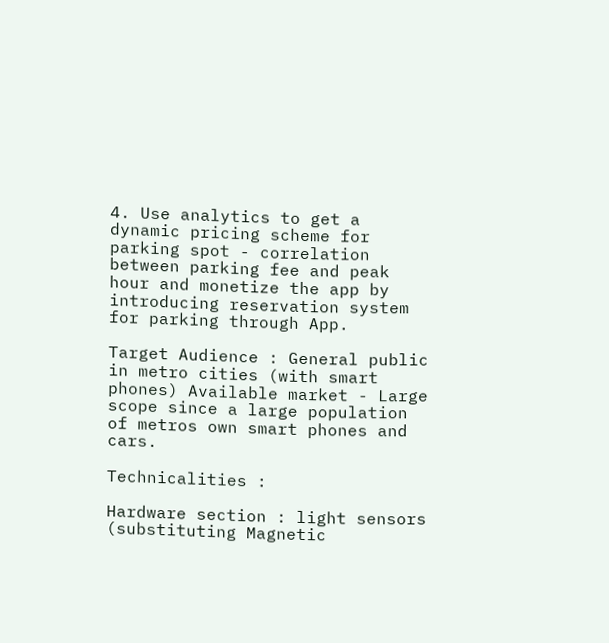4. Use analytics to get a dynamic pricing scheme for parking spot - correlation between parking fee and peak hour and monetize the app by introducing reservation system for parking through App.

Target Audience : General public in metro cities (with smart phones) Available market - Large scope since a large population of metros own smart phones and cars.

Technicalities :

Hardware section : light sensors (substituting Magnetic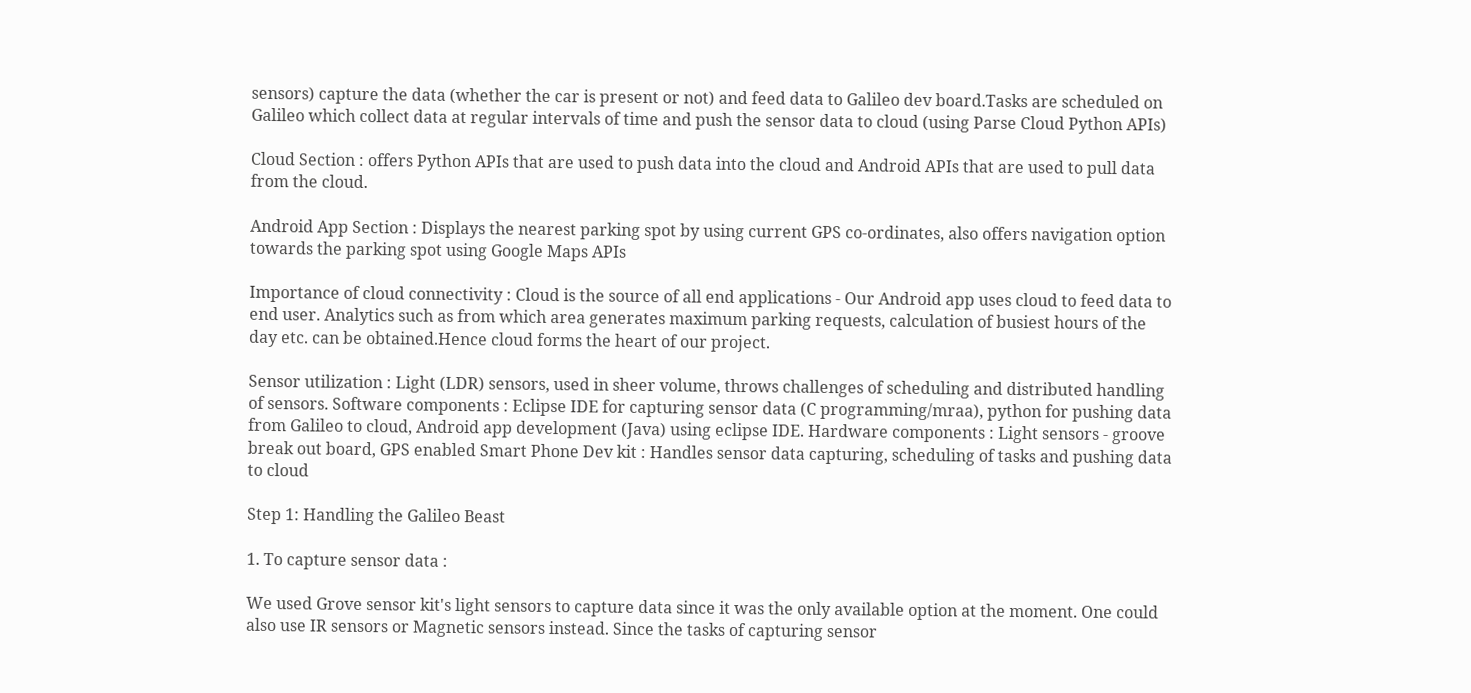sensors) capture the data (whether the car is present or not) and feed data to Galileo dev board.Tasks are scheduled on Galileo which collect data at regular intervals of time and push the sensor data to cloud (using Parse Cloud Python APIs)

Cloud Section : offers Python APIs that are used to push data into the cloud and Android APIs that are used to pull data from the cloud.

Android App Section : Displays the nearest parking spot by using current GPS co-ordinates, also offers navigation option towards the parking spot using Google Maps APIs

Importance of cloud connectivity : Cloud is the source of all end applications - Our Android app uses cloud to feed data to end user. Analytics such as from which area generates maximum parking requests, calculation of busiest hours of the day etc. can be obtained.Hence cloud forms the heart of our project.

Sensor utilization : Light (LDR) sensors, used in sheer volume, throws challenges of scheduling and distributed handling of sensors. Software components : Eclipse IDE for capturing sensor data (C programming/mraa), python for pushing data from Galileo to cloud, Android app development (Java) using eclipse IDE. Hardware components : Light sensors - groove break out board, GPS enabled Smart Phone Dev kit : Handles sensor data capturing, scheduling of tasks and pushing data to cloud

Step 1: Handling the Galileo Beast

1. To capture sensor data :

We used Grove sensor kit's light sensors to capture data since it was the only available option at the moment. One could also use IR sensors or Magnetic sensors instead. Since the tasks of capturing sensor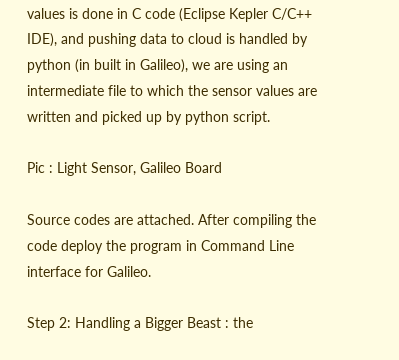values is done in C code (Eclipse Kepler C/C++ IDE), and pushing data to cloud is handled by python (in built in Galileo), we are using an intermediate file to which the sensor values are written and picked up by python script.

Pic : Light Sensor, Galileo Board

Source codes are attached. After compiling the code deploy the program in Command Line interface for Galileo.

Step 2: Handling a Bigger Beast : the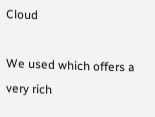Cloud

We used which offers a very rich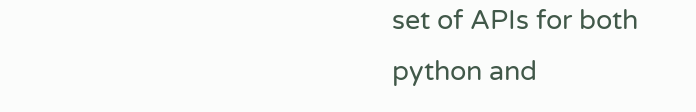set of APIs for both python and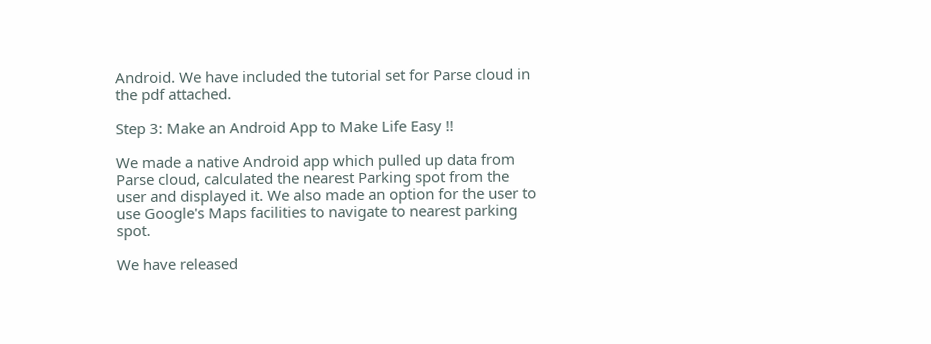Android. We have included the tutorial set for Parse cloud in the pdf attached.

Step 3: Make an Android App to Make Life Easy !!

We made a native Android app which pulled up data from Parse cloud, calculated the nearest Parking spot from the user and displayed it. We also made an option for the user to use Google's Maps facilities to navigate to nearest parking spot.

We have released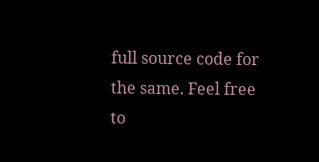full source code for the same. Feel free to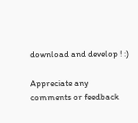download and develop ! :)

Appreciate any comments or feedback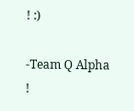! :)

-Team Q Alpha !